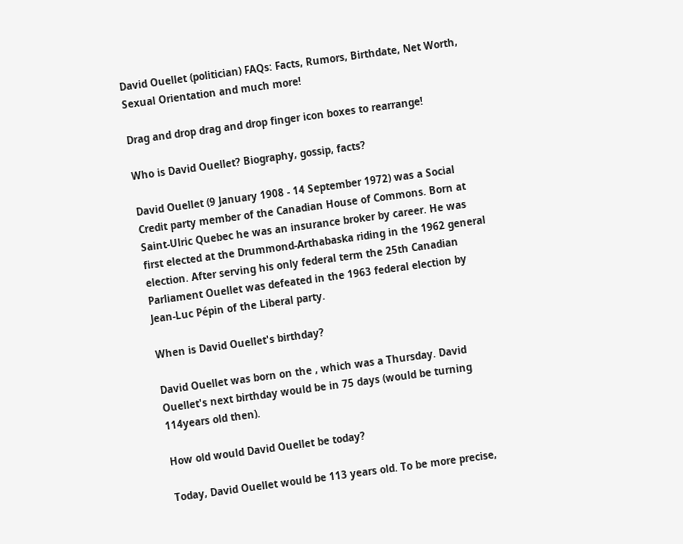David Ouellet (politician) FAQs: Facts, Rumors, Birthdate, Net Worth, Sexual Orientation and much more!

Drag and drop drag and drop finger icon boxes to rearrange!

Who is David Ouellet? Biography, gossip, facts?

David Ouellet (9 January 1908 - 14 September 1972) was a Social Credit party member of the Canadian House of Commons. Born at Saint-Ulric Quebec he was an insurance broker by career. He was first elected at the Drummond-Arthabaska riding in the 1962 general election. After serving his only federal term the 25th Canadian Parliament Ouellet was defeated in the 1963 federal election by Jean-Luc Pépin of the Liberal party.

When is David Ouellet's birthday?

David Ouellet was born on the , which was a Thursday. David Ouellet's next birthday would be in 75 days (would be turning 114years old then).

How old would David Ouellet be today?

Today, David Ouellet would be 113 years old. To be more precise,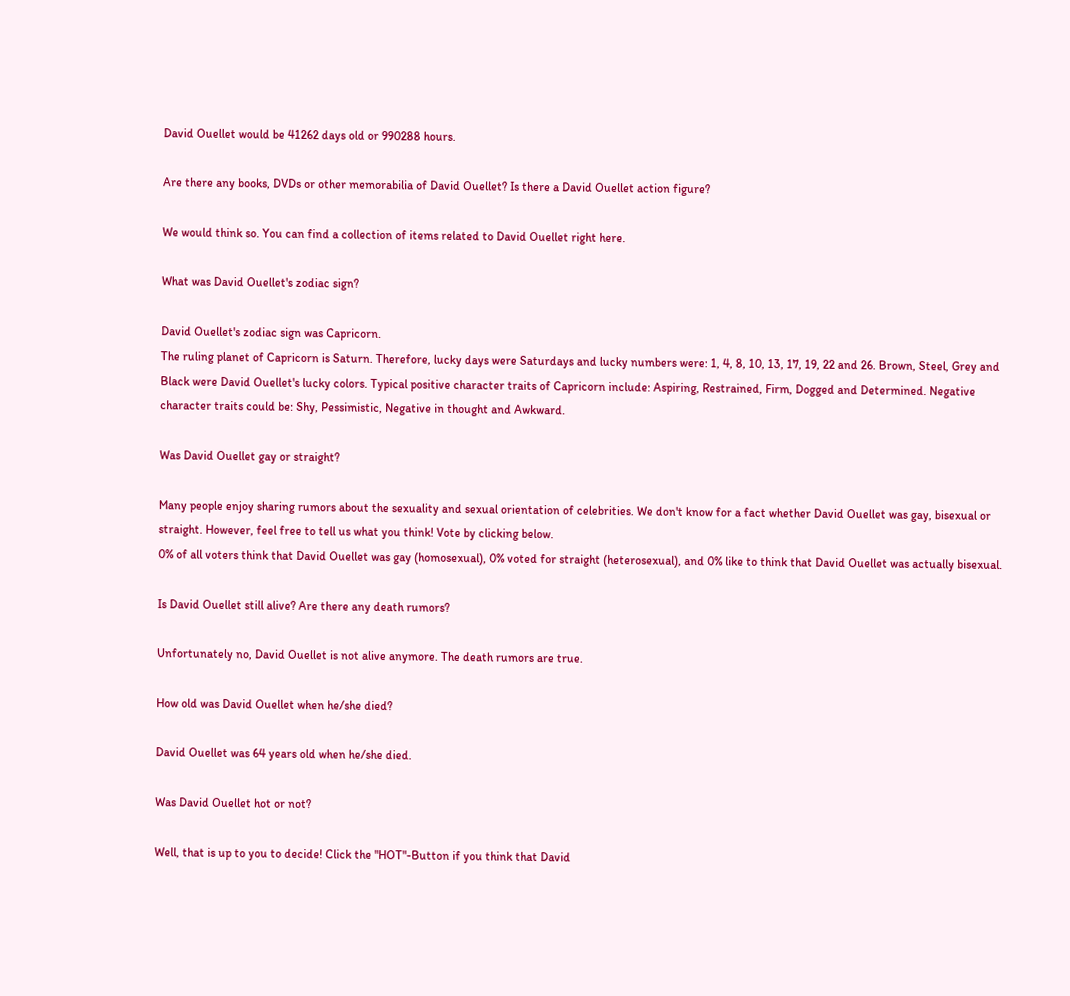David Ouellet would be 41262 days old or 990288 hours.

Are there any books, DVDs or other memorabilia of David Ouellet? Is there a David Ouellet action figure?

We would think so. You can find a collection of items related to David Ouellet right here.

What was David Ouellet's zodiac sign?

David Ouellet's zodiac sign was Capricorn.
The ruling planet of Capricorn is Saturn. Therefore, lucky days were Saturdays and lucky numbers were: 1, 4, 8, 10, 13, 17, 19, 22 and 26. Brown, Steel, Grey and Black were David Ouellet's lucky colors. Typical positive character traits of Capricorn include: Aspiring, Restrained, Firm, Dogged and Determined. Negative character traits could be: Shy, Pessimistic, Negative in thought and Awkward.

Was David Ouellet gay or straight?

Many people enjoy sharing rumors about the sexuality and sexual orientation of celebrities. We don't know for a fact whether David Ouellet was gay, bisexual or straight. However, feel free to tell us what you think! Vote by clicking below.
0% of all voters think that David Ouellet was gay (homosexual), 0% voted for straight (heterosexual), and 0% like to think that David Ouellet was actually bisexual.

Is David Ouellet still alive? Are there any death rumors?

Unfortunately no, David Ouellet is not alive anymore. The death rumors are true.

How old was David Ouellet when he/she died?

David Ouellet was 64 years old when he/she died.

Was David Ouellet hot or not?

Well, that is up to you to decide! Click the "HOT"-Button if you think that David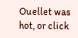Ouellet was hot, or click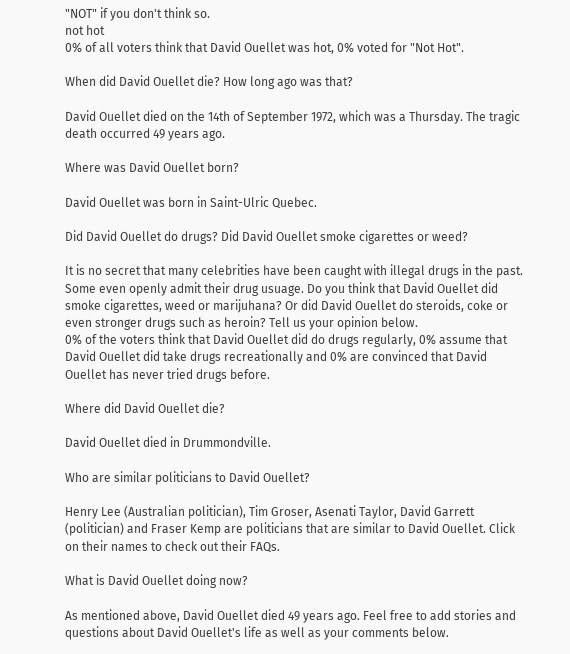"NOT" if you don't think so.
not hot
0% of all voters think that David Ouellet was hot, 0% voted for "Not Hot".

When did David Ouellet die? How long ago was that?

David Ouellet died on the 14th of September 1972, which was a Thursday. The tragic death occurred 49 years ago.

Where was David Ouellet born?

David Ouellet was born in Saint-Ulric Quebec.

Did David Ouellet do drugs? Did David Ouellet smoke cigarettes or weed?

It is no secret that many celebrities have been caught with illegal drugs in the past. Some even openly admit their drug usuage. Do you think that David Ouellet did smoke cigarettes, weed or marijuhana? Or did David Ouellet do steroids, coke or even stronger drugs such as heroin? Tell us your opinion below.
0% of the voters think that David Ouellet did do drugs regularly, 0% assume that David Ouellet did take drugs recreationally and 0% are convinced that David Ouellet has never tried drugs before.

Where did David Ouellet die?

David Ouellet died in Drummondville.

Who are similar politicians to David Ouellet?

Henry Lee (Australian politician), Tim Groser, Asenati Taylor, David Garrett (politician) and Fraser Kemp are politicians that are similar to David Ouellet. Click on their names to check out their FAQs.

What is David Ouellet doing now?

As mentioned above, David Ouellet died 49 years ago. Feel free to add stories and questions about David Ouellet's life as well as your comments below.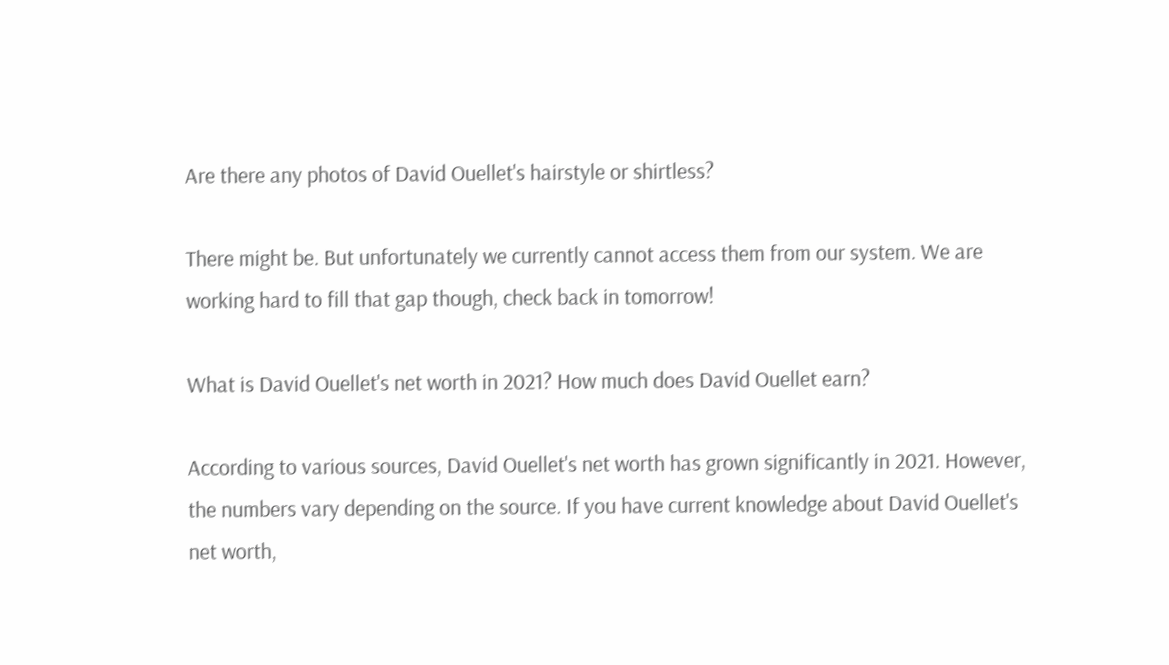Are there any photos of David Ouellet's hairstyle or shirtless?

There might be. But unfortunately we currently cannot access them from our system. We are working hard to fill that gap though, check back in tomorrow!

What is David Ouellet's net worth in 2021? How much does David Ouellet earn?

According to various sources, David Ouellet's net worth has grown significantly in 2021. However, the numbers vary depending on the source. If you have current knowledge about David Ouellet's net worth,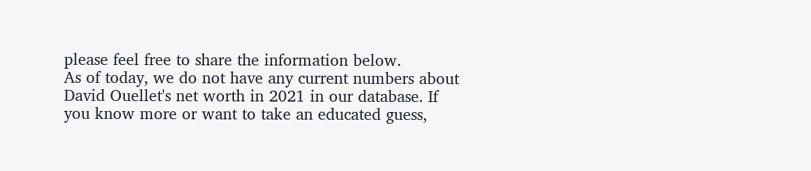please feel free to share the information below.
As of today, we do not have any current numbers about David Ouellet's net worth in 2021 in our database. If you know more or want to take an educated guess,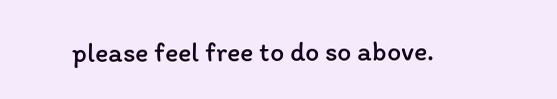please feel free to do so above.